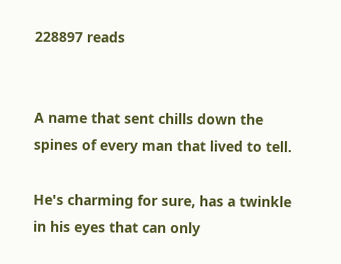228897 reads


A name that sent chills down the spines of every man that lived to tell.

He's charming for sure, has a twinkle in his eyes that can only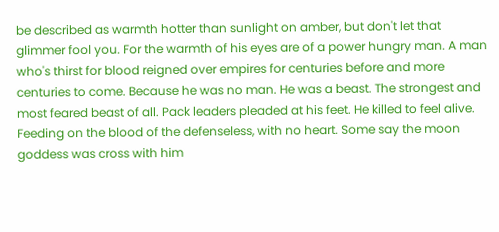be described as warmth hotter than sunlight on amber, but don't let that glimmer fool you. For the warmth of his eyes are of a power hungry man. A man who's thirst for blood reigned over empires for centuries before and more centuries to come. Because he was no man. He was a beast. The strongest and most feared beast of all. Pack leaders pleaded at his feet. He killed to feel alive. Feeding on the blood of the defenseless, with no heart. Some say the moon goddess was cross with him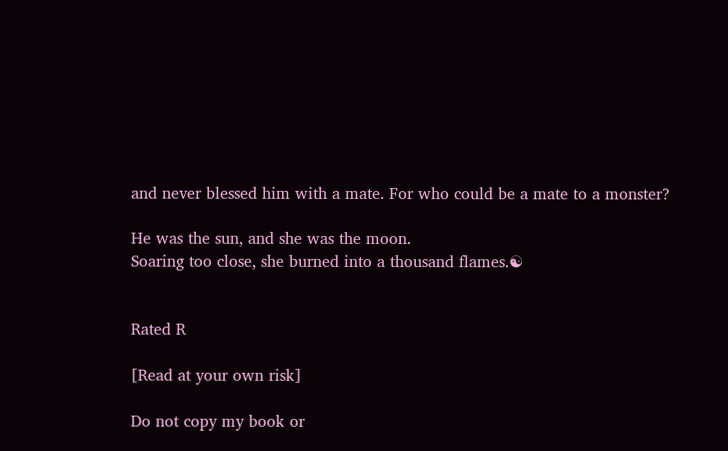and never blessed him with a mate. For who could be a mate to a monster?

He was the sun, and she was the moon.
Soaring too close, she burned into a thousand flames.☯


Rated R

[Read at your own risk]

Do not copy my book or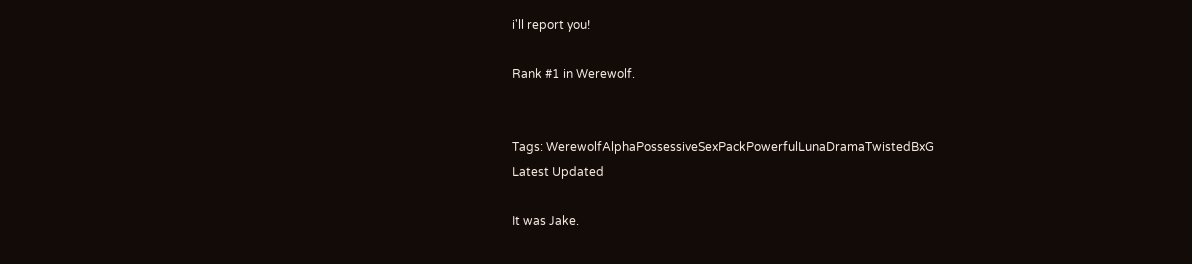i'll report you!

Rank #1 in Werewolf.


Tags: WerewolfAlphaPossessiveSexPackPowerfulLunaDramaTwistedBxG
Latest Updated

It was Jake.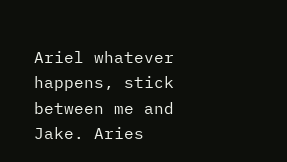Ariel whatever happens, stick between me and Jake. Aries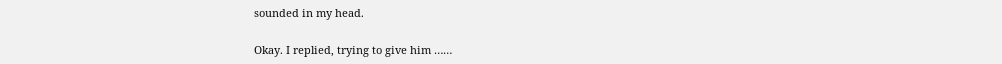sounded in my head.

Okay. I replied, trying to give him ……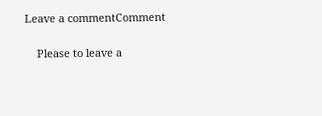Leave a commentComment

    Please to leave a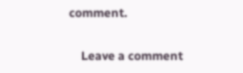comment.

    Leave a comment